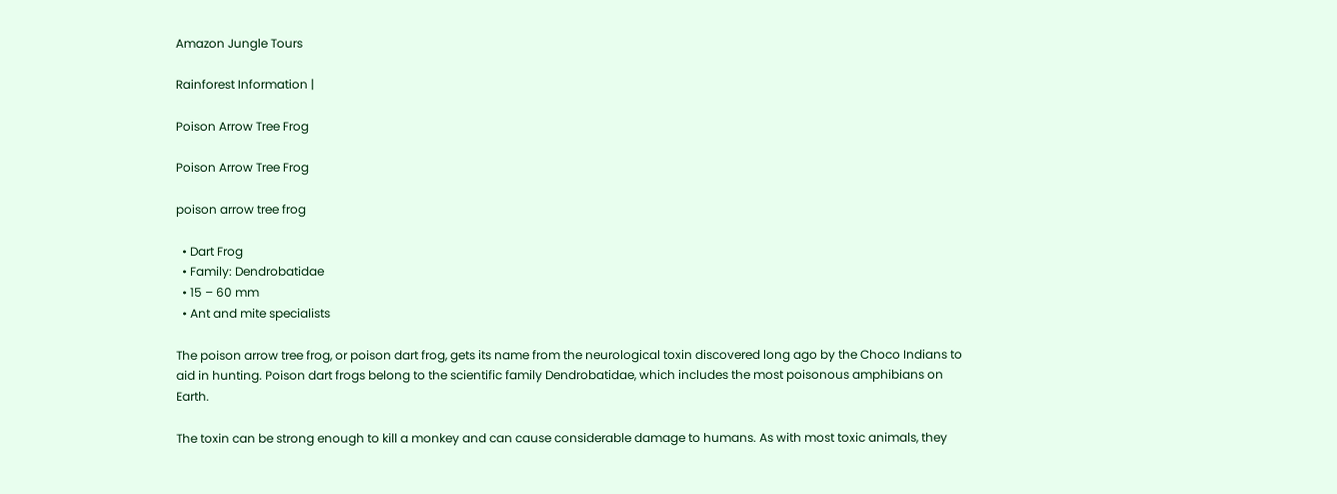Amazon Jungle Tours

Rainforest Information |

Poison Arrow Tree Frog

Poison Arrow Tree Frog

poison arrow tree frog

  • Dart Frog
  • Family: Dendrobatidae
  • 15 – 60 mm
  • Ant and mite specialists

The poison arrow tree frog, or poison dart frog, gets its name from the neurological toxin discovered long ago by the Choco Indians to aid in hunting. Poison dart frogs belong to the scientific family Dendrobatidae, which includes the most poisonous amphibians on Earth.

The toxin can be strong enough to kill a monkey and can cause considerable damage to humans. As with most toxic animals, they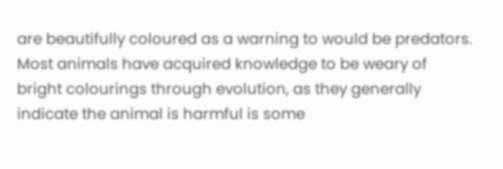are beautifully coloured as a warning to would be predators. Most animals have acquired knowledge to be weary of bright colourings through evolution, as they generally indicate the animal is harmful is some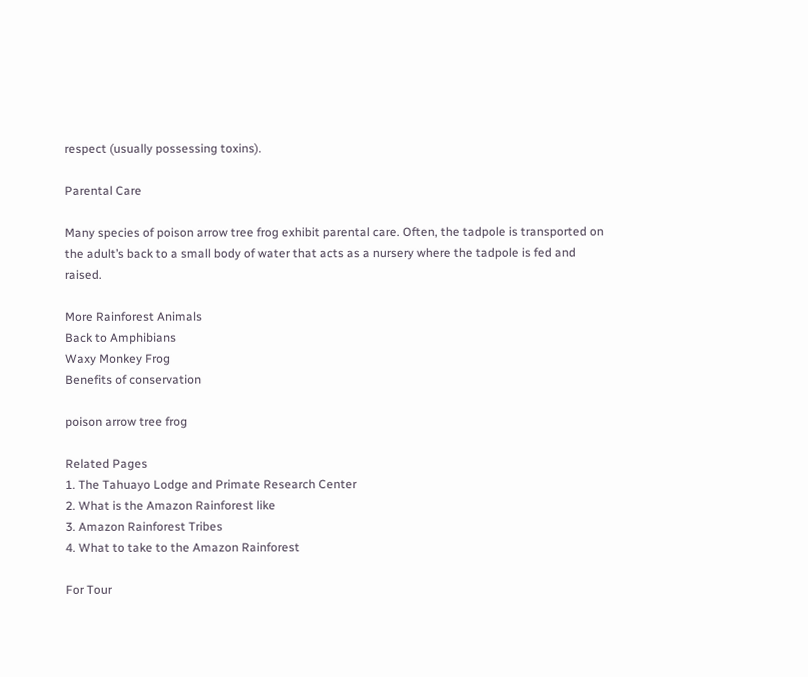respect (usually possessing toxins).

Parental Care

Many species of poison arrow tree frog exhibit parental care. Often, the tadpole is transported on the adult’s back to a small body of water that acts as a nursery where the tadpole is fed and raised.

More Rainforest Animals
Back to Amphibians
Waxy Monkey Frog
Benefits of conservation

poison arrow tree frog

Related Pages
1. The Tahuayo Lodge and Primate Research Center
2. What is the Amazon Rainforest like
3. Amazon Rainforest Tribes
4. What to take to the Amazon Rainforest

For Tour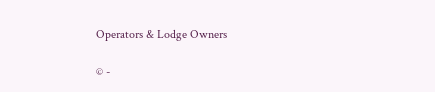Operators & Lodge Owners

© -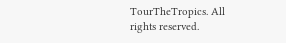TourTheTropics. All rights reserved.